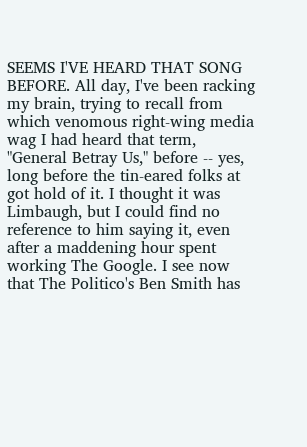SEEMS I'VE HEARD THAT SONG BEFORE. All day, I've been racking my brain, trying to recall from which venomous right-wing media wag I had heard that term, "General Betray Us," before -- yes, long before the tin-eared folks at got hold of it. I thought it was Limbaugh, but I could find no reference to him saying it, even after a maddening hour spent working The Google. I see now that The Politico's Ben Smith has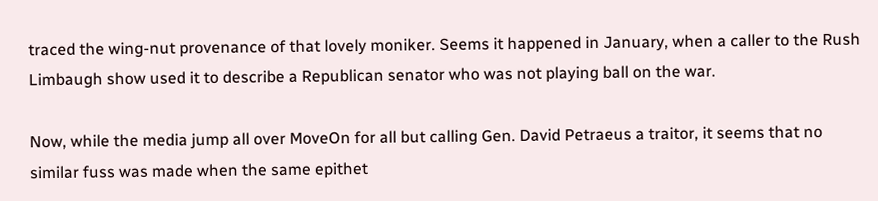traced the wing-nut provenance of that lovely moniker. Seems it happened in January, when a caller to the Rush Limbaugh show used it to describe a Republican senator who was not playing ball on the war.

Now, while the media jump all over MoveOn for all but calling Gen. David Petraeus a traitor, it seems that no similar fuss was made when the same epithet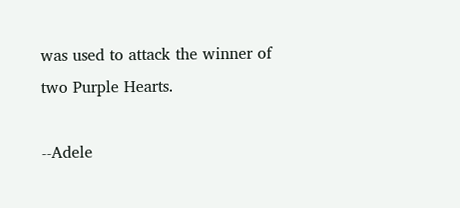was used to attack the winner of two Purple Hearts.

--Adele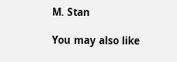M. Stan

You may also like